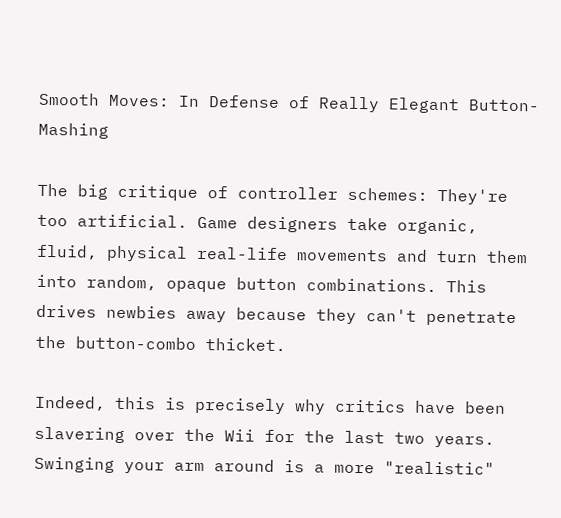Smooth Moves: In Defense of Really Elegant Button-Mashing

The big critique of controller schemes: They're too artificial. Game designers take organic, fluid, physical real-life movements and turn them into random, opaque button combinations. This drives newbies away because they can't penetrate the button-combo thicket.

Indeed, this is precisely why critics have been slavering over the Wii for the last two years. Swinging your arm around is a more "realistic"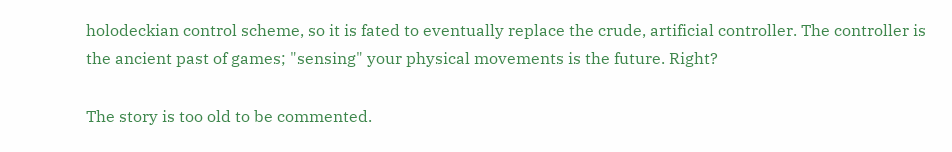holodeckian control scheme, so it is fated to eventually replace the crude, artificial controller. The controller is the ancient past of games; "sensing" your physical movements is the future. Right?

The story is too old to be commented.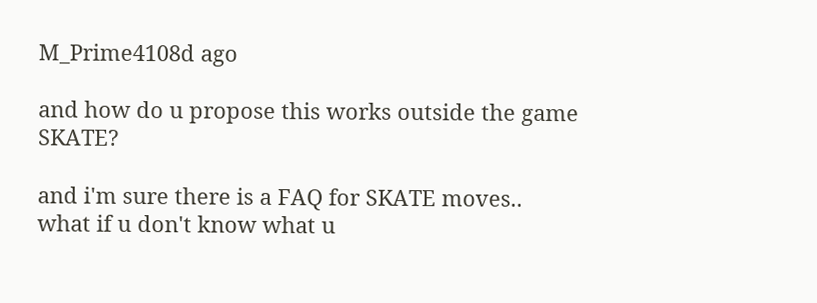M_Prime4108d ago

and how do u propose this works outside the game SKATE?

and i'm sure there is a FAQ for SKATE moves.. what if u don't know what u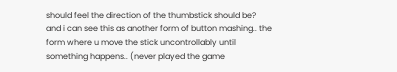should feel the direction of the thumbstick should be? and i can see this as another form of button mashing.. the form where u move the stick uncontrollably until something happens.. (never played the game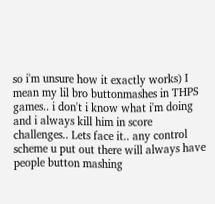so i'm unsure how it exactly works) I mean my lil bro buttonmashes in THPS games.. i don't i know what i'm doing and i always kill him in score challenges.. Lets face it.. any control scheme u put out there will always have people button mashing